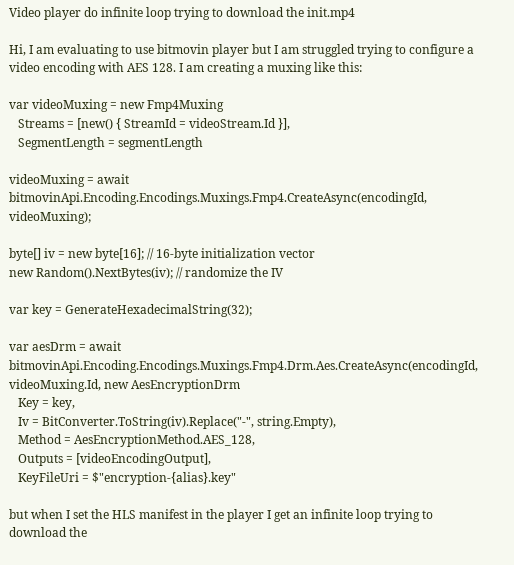Video player do infinite loop trying to download the init.mp4

Hi, I am evaluating to use bitmovin player but I am struggled trying to configure a video encoding with AES 128. I am creating a muxing like this:

var videoMuxing = new Fmp4Muxing
   Streams = [new() { StreamId = videoStream.Id }],
   SegmentLength = segmentLength

videoMuxing = await bitmovinApi.Encoding.Encodings.Muxings.Fmp4.CreateAsync(encodingId, videoMuxing);

byte[] iv = new byte[16]; // 16-byte initialization vector
new Random().NextBytes(iv); // randomize the IV

var key = GenerateHexadecimalString(32);

var aesDrm = await bitmovinApi.Encoding.Encodings.Muxings.Fmp4.Drm.Aes.CreateAsync(encodingId, videoMuxing.Id, new AesEncryptionDrm
   Key = key,
   Iv = BitConverter.ToString(iv).Replace("-", string.Empty),
   Method = AesEncryptionMethod.AES_128,
   Outputs = [videoEncodingOutput],
   KeyFileUri = $"encryption-{alias}.key"

but when I set the HLS manifest in the player I get an infinite loop trying to download the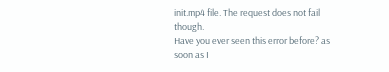init.mp4 file. The request does not fail though.
Have you ever seen this error before? as soon as I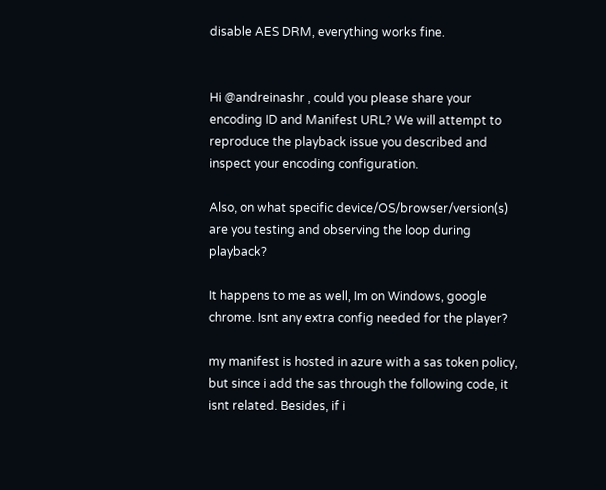disable AES DRM, everything works fine.


Hi @andreinashr , could you please share your encoding ID and Manifest URL? We will attempt to reproduce the playback issue you described and inspect your encoding configuration.

Also, on what specific device/OS/browser/version(s) are you testing and observing the loop during playback?

It happens to me as well, Im on Windows, google chrome. Isnt any extra config needed for the player?

my manifest is hosted in azure with a sas token policy, but since i add the sas through the following code, it isnt related. Besides, if i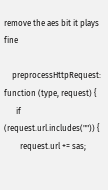remove the aes bit it plays fine

    preprocessHttpRequest: function (type, request) {
      if (request.url.includes("")) {
        request.url += sas;